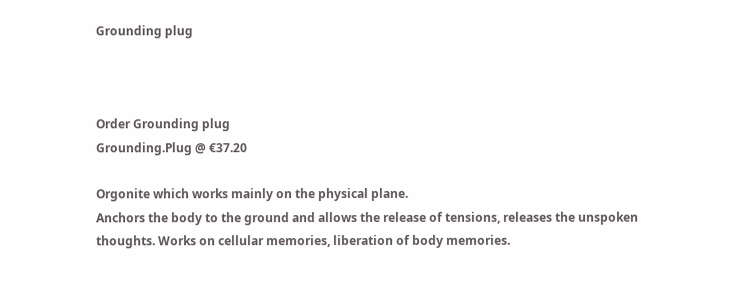Grounding plug



Order Grounding plug
Grounding.Plug @ €37.20

Orgonite which works mainly on the physical plane.
Anchors the body to the ground and allows the release of tensions, releases the unspoken thoughts. Works on cellular memories, liberation of body memories.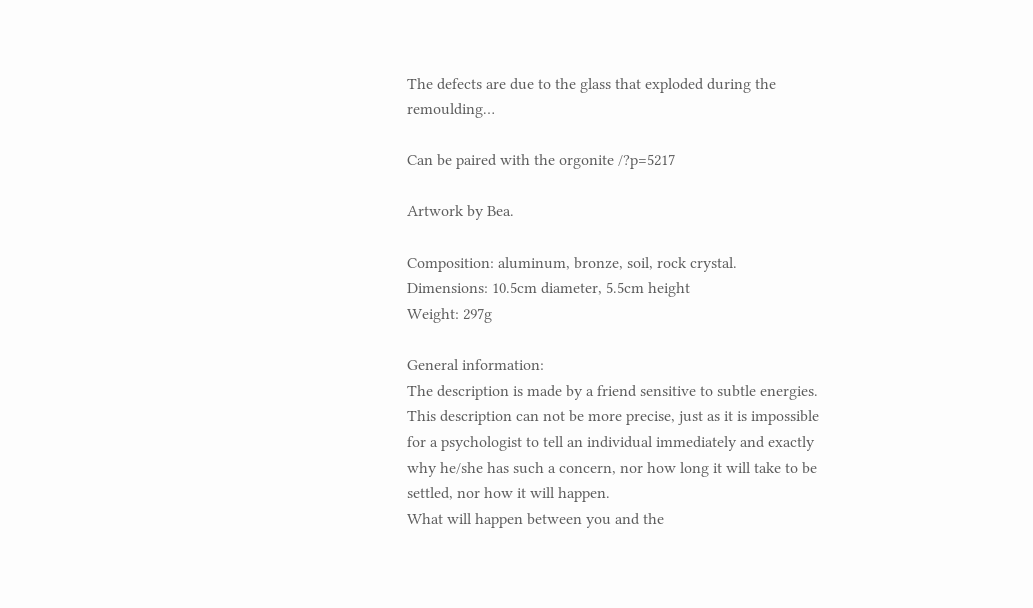The defects are due to the glass that exploded during the remoulding…

Can be paired with the orgonite /?p=5217

Artwork by Bea.

Composition: aluminum, bronze, soil, rock crystal.
Dimensions: 10.5cm diameter, 5.5cm height
Weight: 297g

General information:
The description is made by a friend sensitive to subtle energies.
This description can not be more precise, just as it is impossible for a psychologist to tell an individual immediately and exactly why he/she has such a concern, nor how long it will take to be settled, nor how it will happen.
What will happen between you and the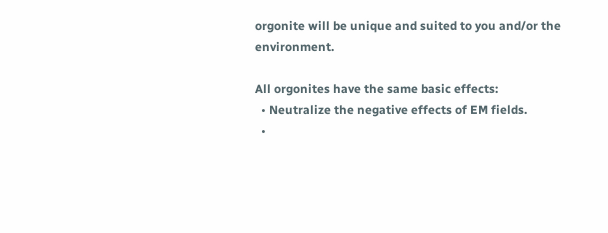orgonite will be unique and suited to you and/or the environment.

All orgonites have the same basic effects:
  • Neutralize the negative effects of EM fields.
  •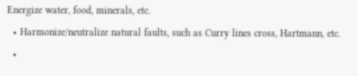Energize water, food, minerals, etc.
  • Harmonize/neutralize natural faults, such as Curry lines cross, Hartmann, etc.
  •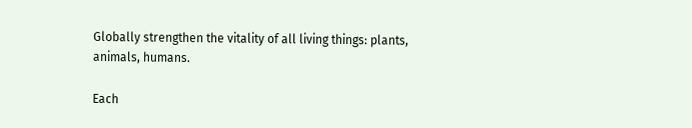Globally strengthen the vitality of all living things: plants, animals, humans.

Each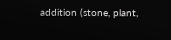addition (stone, plant,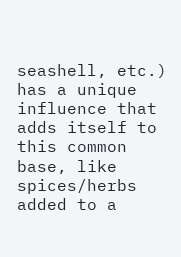seashell, etc.) has a unique influence that adds itself to this common base, like spices/herbs added to a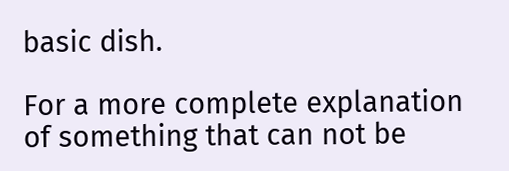basic dish.

For a more complete explanation of something that can not be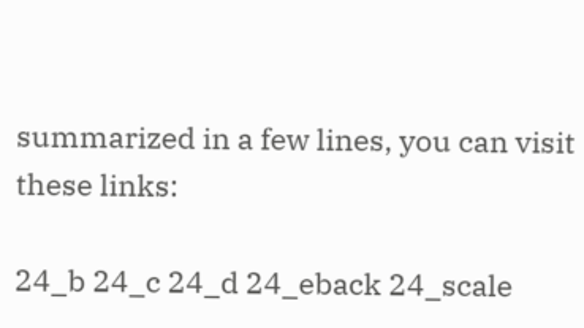summarized in a few lines, you can visit these links:

24_b 24_c 24_d 24_eback 24_scale